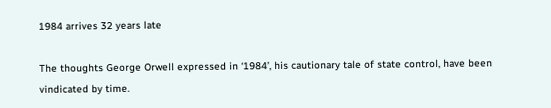1984 arrives 32 years late

The thoughts George Orwell expressed in ‘1984’, his cautionary tale of state control, have been vindicated by time.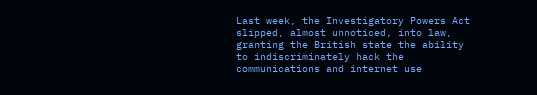Last week, the Investigatory Powers Act slipped, almost unnoticed, into law, granting the British state the ability to indiscriminately hack the communications and internet use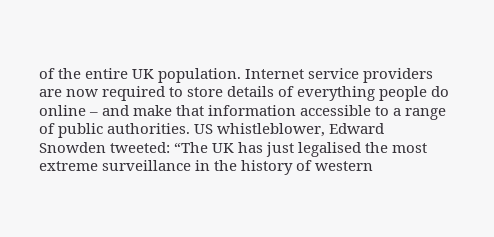of the entire UK population. Internet service providers are now required to store details of everything people do online – and make that information accessible to a range of public authorities. US whistleblower, Edward Snowden tweeted: “The UK has just legalised the most extreme surveillance in the history of western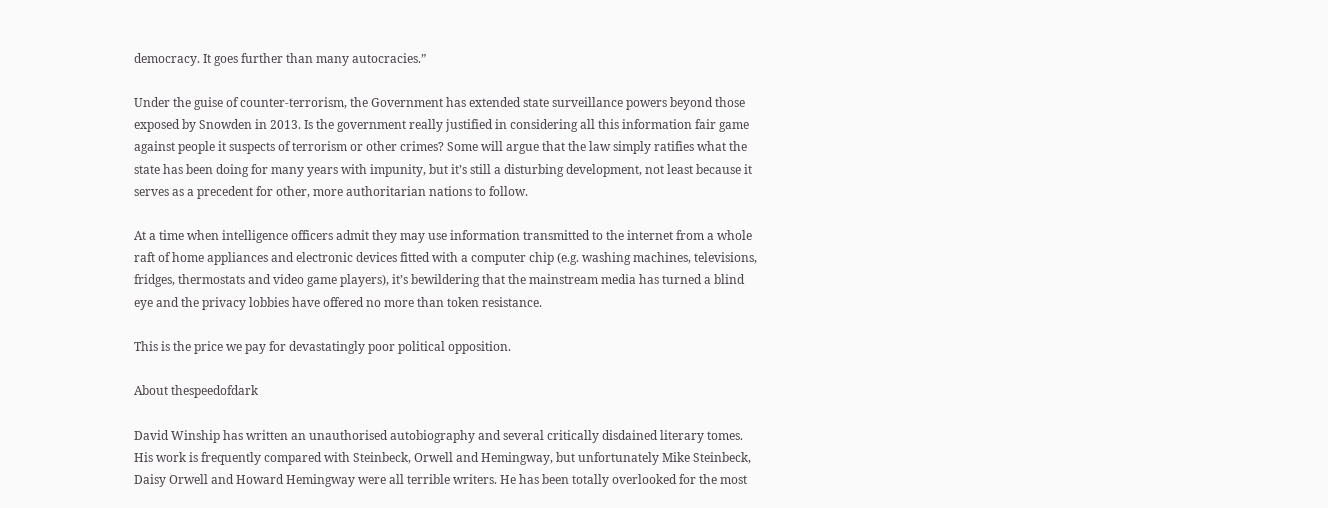democracy. It goes further than many autocracies.”

Under the guise of counter-terrorism, the Government has extended state surveillance powers beyond those exposed by Snowden in 2013. Is the government really justified in considering all this information fair game against people it suspects of terrorism or other crimes? Some will argue that the law simply ratifies what the state has been doing for many years with impunity, but it’s still a disturbing development, not least because it serves as a precedent for other, more authoritarian nations to follow.

At a time when intelligence officers admit they may use information transmitted to the internet from a whole raft of home appliances and electronic devices fitted with a computer chip (e.g. washing machines, televisions, fridges, thermostats and video game players), it’s bewildering that the mainstream media has turned a blind eye and the privacy lobbies have offered no more than token resistance.

This is the price we pay for devastatingly poor political opposition.

About thespeedofdark

David Winship has written an unauthorised autobiography and several critically disdained literary tomes. His work is frequently compared with Steinbeck, Orwell and Hemingway, but unfortunately Mike Steinbeck, Daisy Orwell and Howard Hemingway were all terrible writers. He has been totally overlooked for the most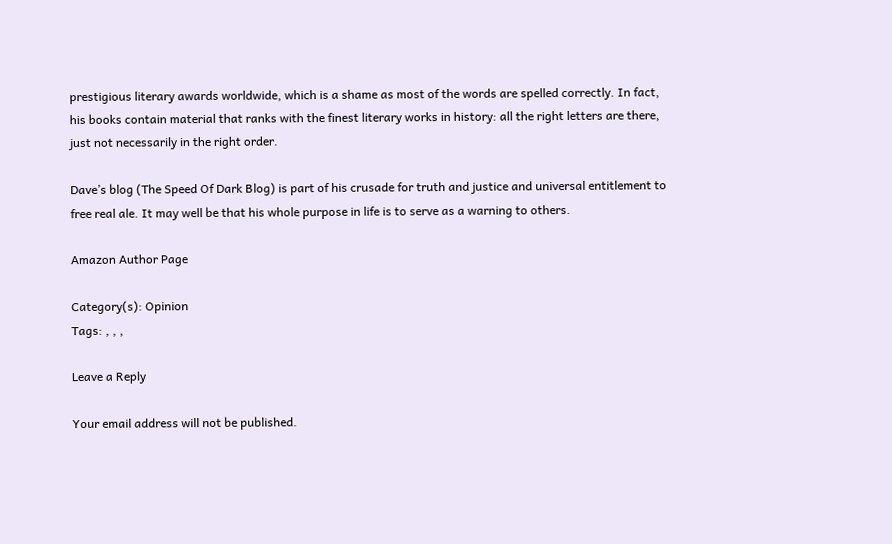prestigious literary awards worldwide, which is a shame as most of the words are spelled correctly. In fact, his books contain material that ranks with the finest literary works in history: all the right letters are there, just not necessarily in the right order.

Dave’s blog (The Speed Of Dark Blog) is part of his crusade for truth and justice and universal entitlement to free real ale. It may well be that his whole purpose in life is to serve as a warning to others.

Amazon Author Page

Category(s): Opinion
Tags: , , ,

Leave a Reply

Your email address will not be published.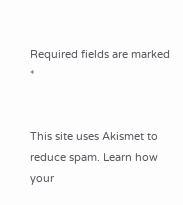Required fields are marked *


This site uses Akismet to reduce spam. Learn how your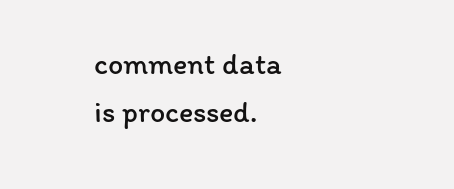comment data is processed.